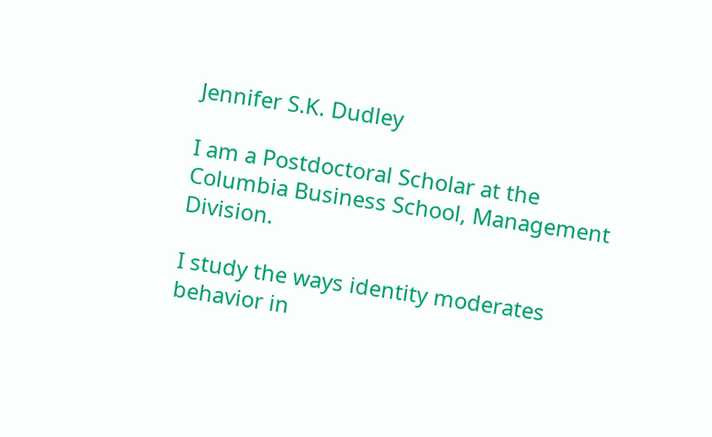Jennifer S.K. Dudley

I am a Postdoctoral Scholar at the Columbia Business School, Management Division.

I study the ways identity moderates behavior in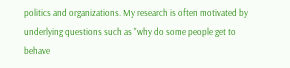politics and organizations. My research is often motivated by underlying questions such as "why do some people get to behave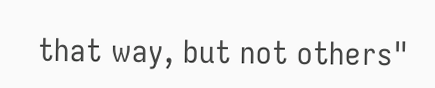that way, but not others"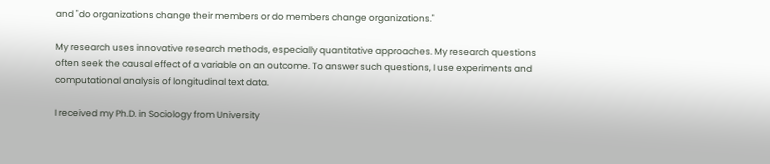and "do organizations change their members or do members change organizations."

My research uses innovative research methods, especially quantitative approaches. My research questions often seek the causal effect of a variable on an outcome. To answer such questions, I use experiments and computational analysis of longitudinal text data.

I received my Ph.D. in Sociology from University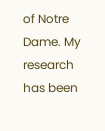of Notre Dame. My research has been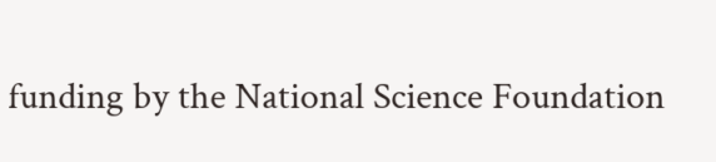funding by the National Science Foundation